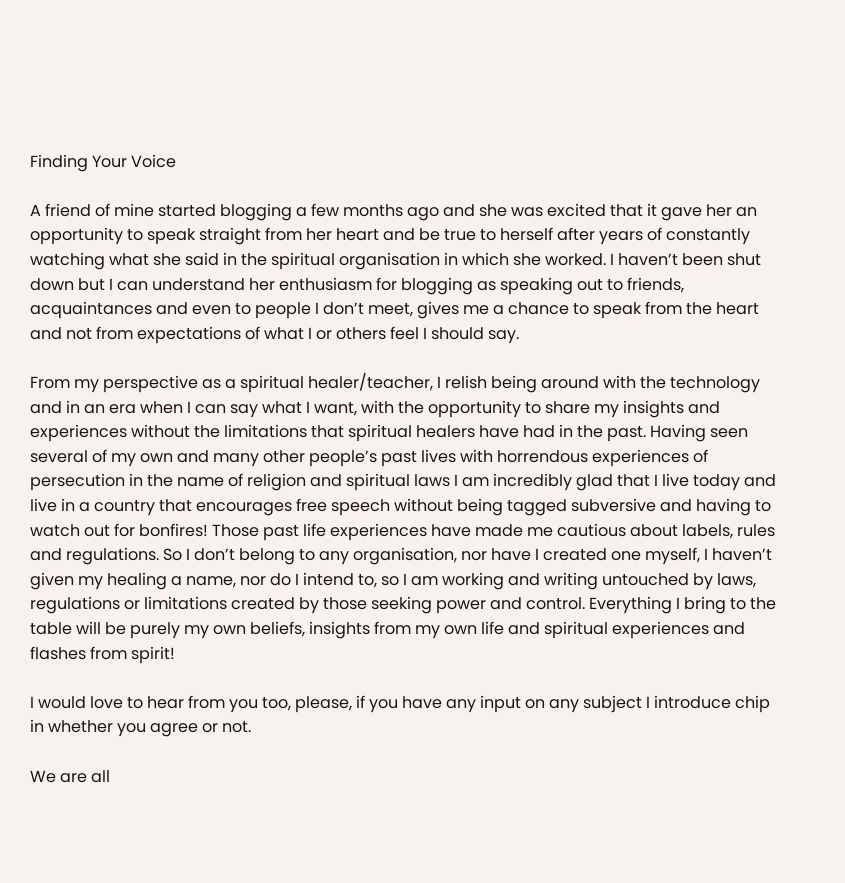Finding Your Voice

A friend of mine started blogging a few months ago and she was excited that it gave her an opportunity to speak straight from her heart and be true to herself after years of constantly watching what she said in the spiritual organisation in which she worked. I haven’t been shut down but I can understand her enthusiasm for blogging as speaking out to friends, acquaintances and even to people I don’t meet, gives me a chance to speak from the heart and not from expectations of what I or others feel I should say.

From my perspective as a spiritual healer/teacher, I relish being around with the technology and in an era when I can say what I want, with the opportunity to share my insights and experiences without the limitations that spiritual healers have had in the past. Having seen several of my own and many other people’s past lives with horrendous experiences of persecution in the name of religion and spiritual laws I am incredibly glad that I live today and live in a country that encourages free speech without being tagged subversive and having to watch out for bonfires! Those past life experiences have made me cautious about labels, rules and regulations. So I don’t belong to any organisation, nor have I created one myself, I haven’t given my healing a name, nor do I intend to, so I am working and writing untouched by laws, regulations or limitations created by those seeking power and control. Everything I bring to the table will be purely my own beliefs, insights from my own life and spiritual experiences and flashes from spirit!

I would love to hear from you too, please, if you have any input on any subject I introduce chip in whether you agree or not.

We are all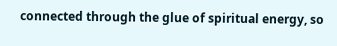connected through the glue of spiritual energy, so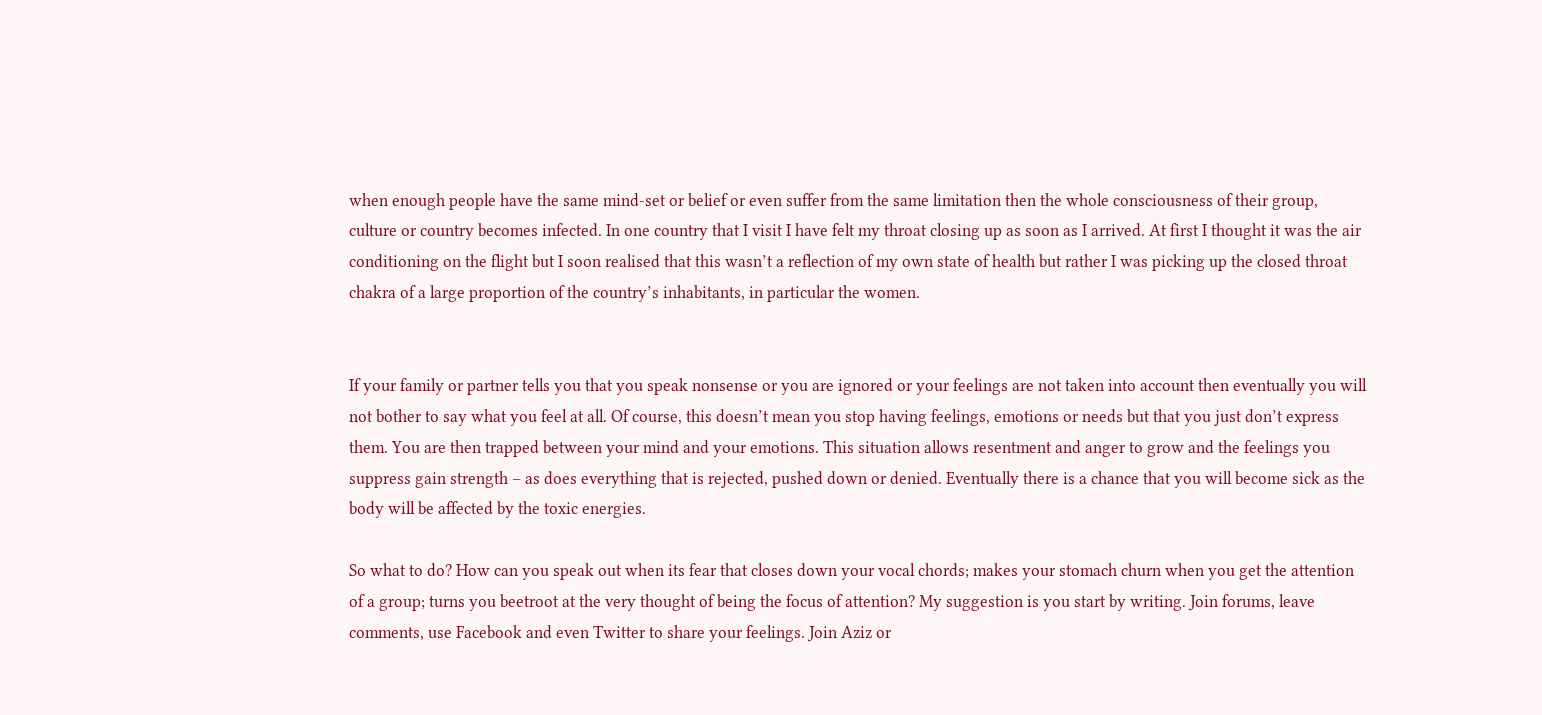when enough people have the same mind-set or belief or even suffer from the same limitation then the whole consciousness of their group, culture or country becomes infected. In one country that I visit I have felt my throat closing up as soon as I arrived. At first I thought it was the air conditioning on the flight but I soon realised that this wasn’t a reflection of my own state of health but rather I was picking up the closed throat chakra of a large proportion of the country’s inhabitants, in particular the women.


If your family or partner tells you that you speak nonsense or you are ignored or your feelings are not taken into account then eventually you will not bother to say what you feel at all. Of course, this doesn’t mean you stop having feelings, emotions or needs but that you just don’t express them. You are then trapped between your mind and your emotions. This situation allows resentment and anger to grow and the feelings you suppress gain strength – as does everything that is rejected, pushed down or denied. Eventually there is a chance that you will become sick as the body will be affected by the toxic energies.

So what to do? How can you speak out when its fear that closes down your vocal chords; makes your stomach churn when you get the attention of a group; turns you beetroot at the very thought of being the focus of attention? My suggestion is you start by writing. Join forums, leave comments, use Facebook and even Twitter to share your feelings. Join Aziz or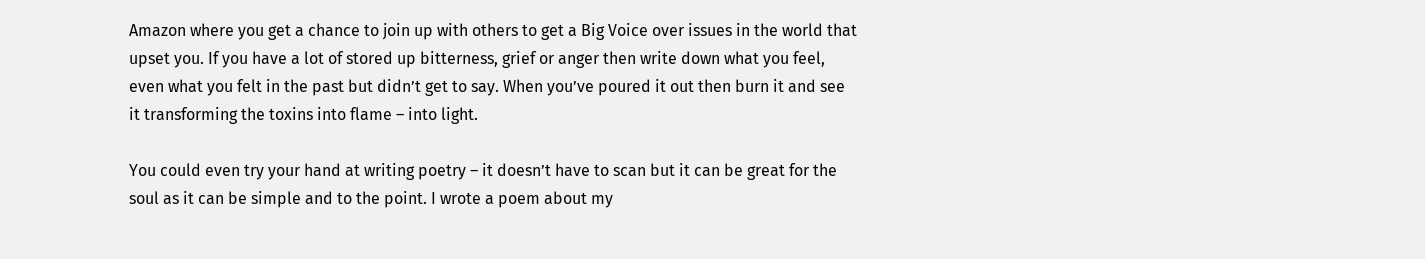Amazon where you get a chance to join up with others to get a Big Voice over issues in the world that upset you. If you have a lot of stored up bitterness, grief or anger then write down what you feel, even what you felt in the past but didn’t get to say. When you’ve poured it out then burn it and see it transforming the toxins into flame – into light.

You could even try your hand at writing poetry – it doesn’t have to scan but it can be great for the soul as it can be simple and to the point. I wrote a poem about my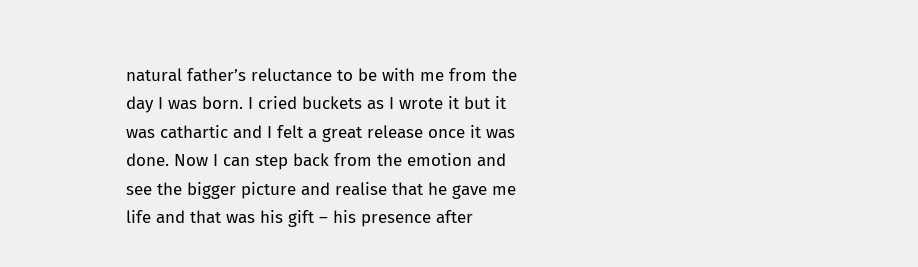natural father’s reluctance to be with me from the day I was born. I cried buckets as I wrote it but it was cathartic and I felt a great release once it was done. Now I can step back from the emotion and see the bigger picture and realise that he gave me life and that was his gift – his presence after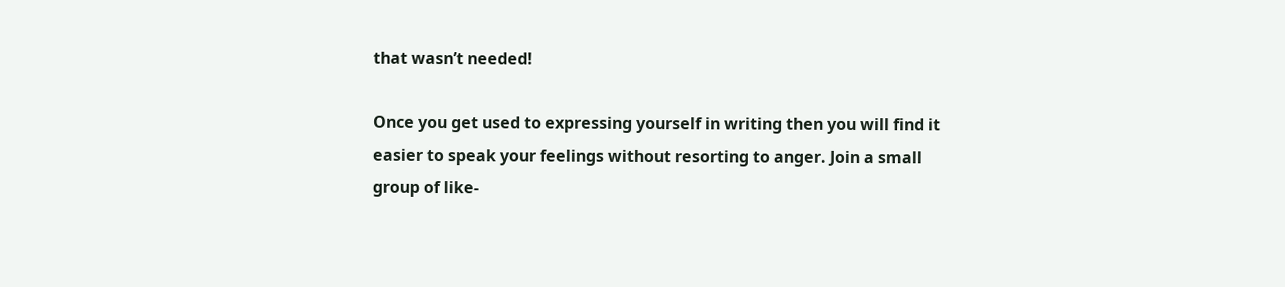that wasn’t needed!

Once you get used to expressing yourself in writing then you will find it easier to speak your feelings without resorting to anger. Join a small group of like-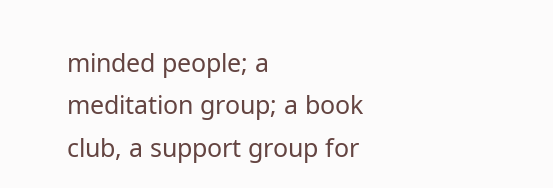minded people; a meditation group; a book club, a support group for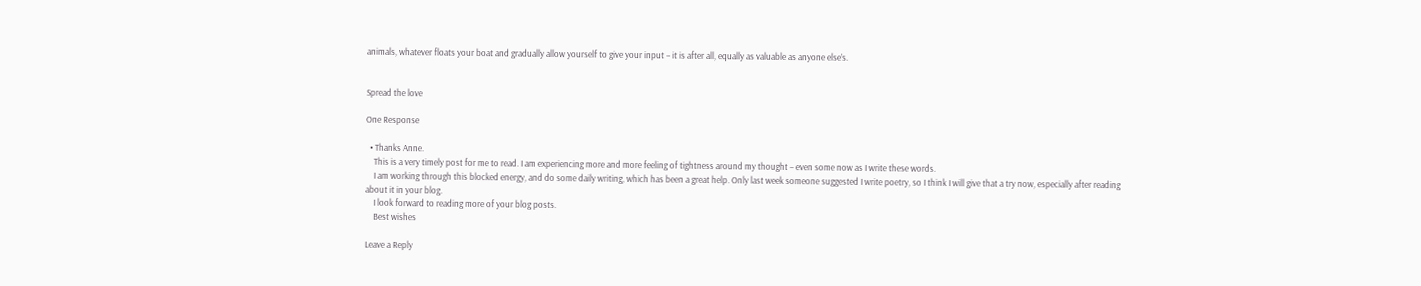animals, whatever floats your boat and gradually allow yourself to give your input – it is after all, equally as valuable as anyone else’s.


Spread the love

One Response

  • Thanks Anne.
    This is a very timely post for me to read. I am experiencing more and more feeling of tightness around my thought – even some now as I write these words.
    I am working through this blocked energy, and do some daily writing, which has been a great help. Only last week someone suggested I write poetry, so I think I will give that a try now, especially after reading about it in your blog.
    I look forward to reading more of your blog posts.
    Best wishes

Leave a Reply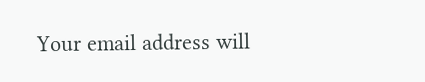Your email address will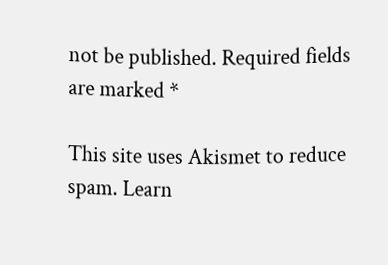not be published. Required fields are marked *

This site uses Akismet to reduce spam. Learn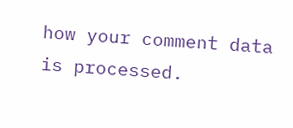how your comment data is processed.